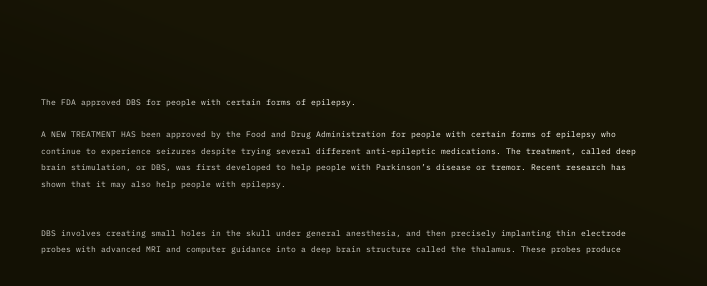The FDA approved DBS for people with certain forms of epilepsy.

A NEW TREATMENT HAS been approved by the Food and Drug Administration for people with certain forms of epilepsy who continue to experience seizures despite trying several different anti-epileptic medications. The treatment, called deep brain stimulation, or DBS, was first developed to help people with Parkinson’s disease or tremor. Recent research has shown that it may also help people with epilepsy.


DBS involves creating small holes in the skull under general anesthesia, and then precisely implanting thin electrode probes with advanced MRI and computer guidance into a deep brain structure called the thalamus. These probes produce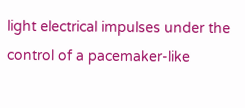light electrical impulses under the control of a pacemaker-like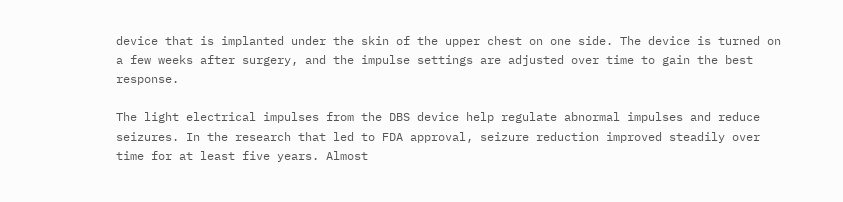device that is implanted under the skin of the upper chest on one side. The device is turned on a few weeks after surgery, and the impulse settings are adjusted over time to gain the best response.

The light electrical impulses from the DBS device help regulate abnormal impulses and reduce seizures. In the research that led to FDA approval, seizure reduction improved steadily over time for at least five years. Almost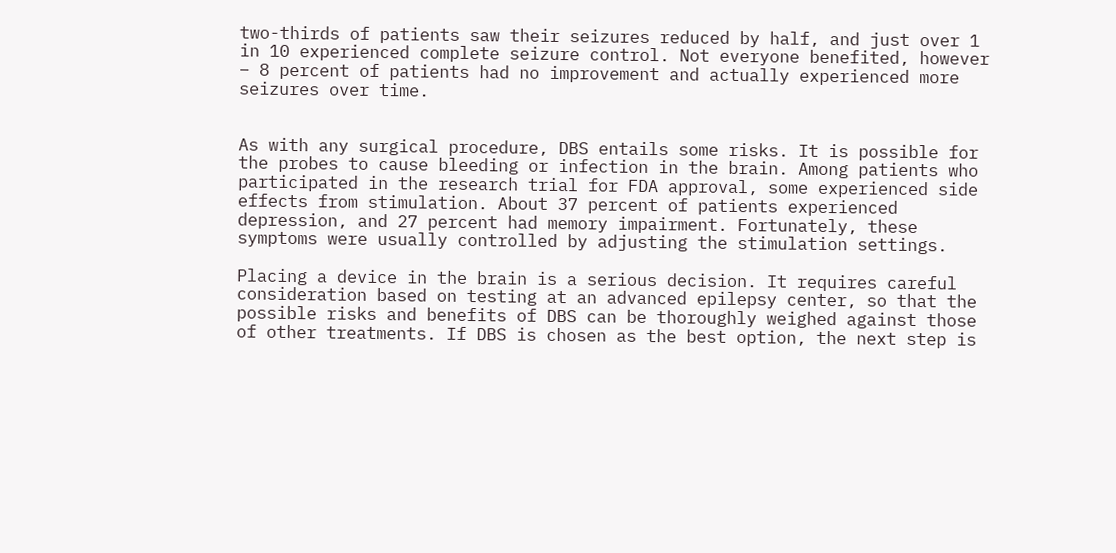two-thirds of patients saw their seizures reduced by half, and just over 1 in 10 experienced complete seizure control. Not everyone benefited, however – 8 percent of patients had no improvement and actually experienced more seizures over time.


As with any surgical procedure, DBS entails some risks. It is possible for the probes to cause bleeding or infection in the brain. Among patients who participated in the research trial for FDA approval, some experienced side effects from stimulation. About 37 percent of patients experienced depression, and 27 percent had memory impairment. Fortunately, these symptoms were usually controlled by adjusting the stimulation settings.

Placing a device in the brain is a serious decision. It requires careful consideration based on testing at an advanced epilepsy center, so that the possible risks and benefits of DBS can be thoroughly weighed against those of other treatments. If DBS is chosen as the best option, the next step is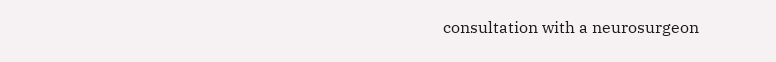consultation with a neurosurgeon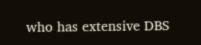who has extensive DBS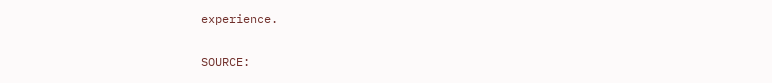experience.

SOURCE: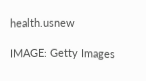health.usnew

IMAGE: Getty Images